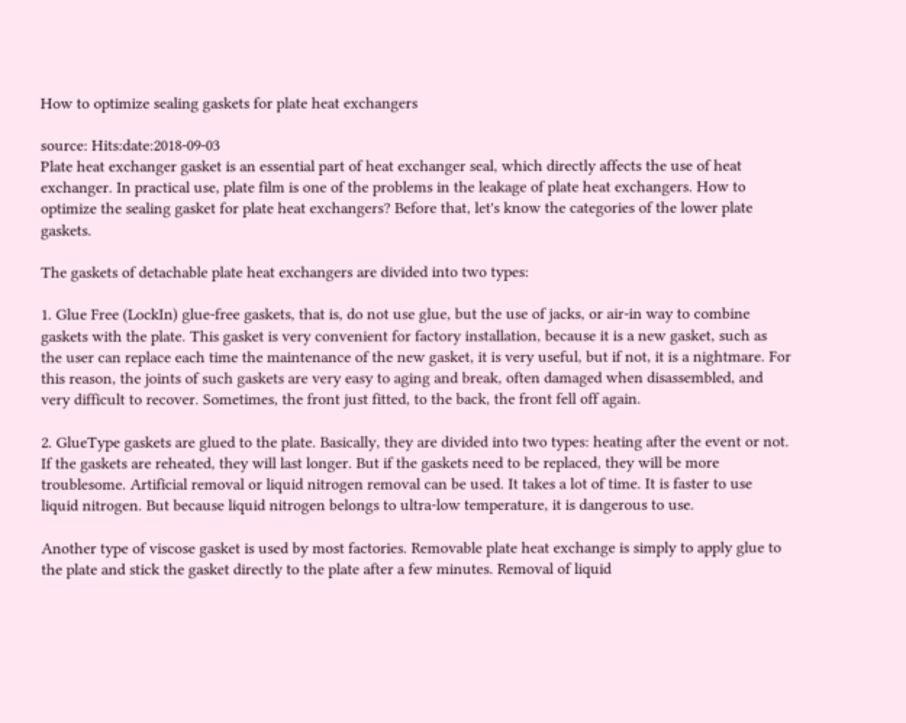How to optimize sealing gaskets for plate heat exchangers

source: Hits:date:2018-09-03
Plate heat exchanger gasket is an essential part of heat exchanger seal, which directly affects the use of heat exchanger. In practical use, plate film is one of the problems in the leakage of plate heat exchangers. How to optimize the sealing gasket for plate heat exchangers? Before that, let's know the categories of the lower plate gaskets.

The gaskets of detachable plate heat exchangers are divided into two types:

1. Glue Free (LockIn) glue-free gaskets, that is, do not use glue, but the use of jacks, or air-in way to combine gaskets with the plate. This gasket is very convenient for factory installation, because it is a new gasket, such as the user can replace each time the maintenance of the new gasket, it is very useful, but if not, it is a nightmare. For this reason, the joints of such gaskets are very easy to aging and break, often damaged when disassembled, and very difficult to recover. Sometimes, the front just fitted, to the back, the front fell off again.

2. GlueType gaskets are glued to the plate. Basically, they are divided into two types: heating after the event or not. If the gaskets are reheated, they will last longer. But if the gaskets need to be replaced, they will be more troublesome. Artificial removal or liquid nitrogen removal can be used. It takes a lot of time. It is faster to use liquid nitrogen. But because liquid nitrogen belongs to ultra-low temperature, it is dangerous to use.

Another type of viscose gasket is used by most factories. Removable plate heat exchange is simply to apply glue to the plate and stick the gasket directly to the plate after a few minutes. Removal of liquid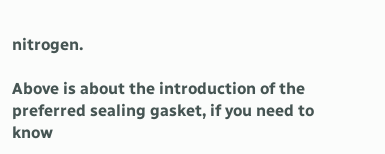nitrogen.

Above is about the introduction of the preferred sealing gasket, if you need to know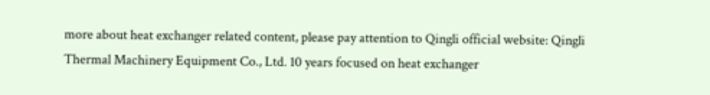more about heat exchanger related content, please pay attention to Qingli official website: Qingli Thermal Machinery Equipment Co., Ltd. 10 years focused on heat exchanger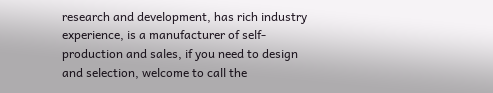research and development, has rich industry experience, is a manufacturer of self-production and sales, if you need to design and selection, welcome to call the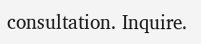consultation. Inquire.